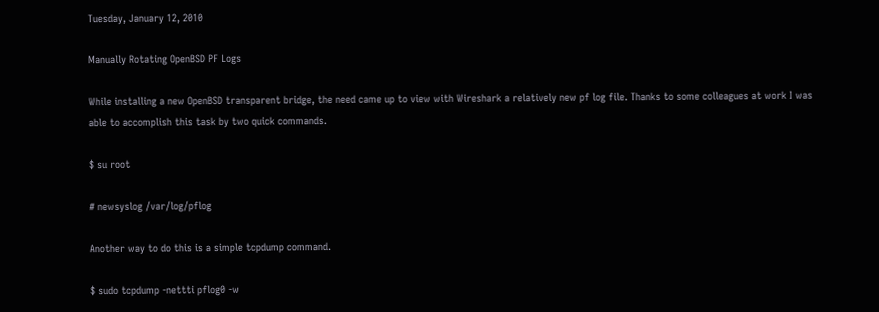Tuesday, January 12, 2010

Manually Rotating OpenBSD PF Logs

While installing a new OpenBSD transparent bridge, the need came up to view with Wireshark a relatively new pf log file. Thanks to some colleagues at work I was able to accomplish this task by two quick commands.

$ su root

# newsyslog /var/log/pflog

Another way to do this is a simple tcpdump command.

$ sudo tcpdump -nettti pflog0 -w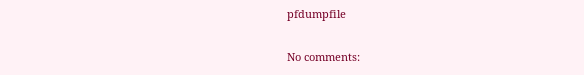pfdumpfile

No comments: